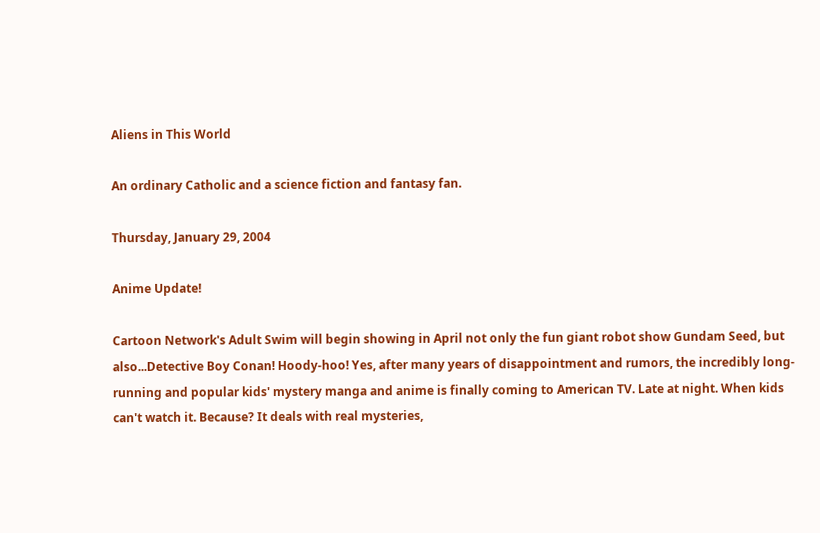Aliens in This World

An ordinary Catholic and a science fiction and fantasy fan.

Thursday, January 29, 2004

Anime Update!

Cartoon Network's Adult Swim will begin showing in April not only the fun giant robot show Gundam Seed, but also...Detective Boy Conan! Hoody-hoo! Yes, after many years of disappointment and rumors, the incredibly long-running and popular kids' mystery manga and anime is finally coming to American TV. Late at night. When kids can't watch it. Because? It deals with real mysteries,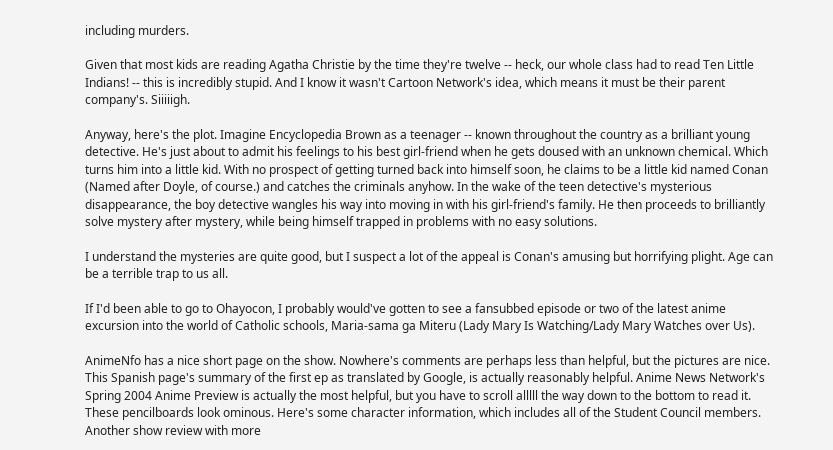including murders.

Given that most kids are reading Agatha Christie by the time they're twelve -- heck, our whole class had to read Ten Little Indians! -- this is incredibly stupid. And I know it wasn't Cartoon Network's idea, which means it must be their parent company's. Siiiiigh.

Anyway, here's the plot. Imagine Encyclopedia Brown as a teenager -- known throughout the country as a brilliant young detective. He's just about to admit his feelings to his best girl-friend when he gets doused with an unknown chemical. Which turns him into a little kid. With no prospect of getting turned back into himself soon, he claims to be a little kid named Conan (Named after Doyle, of course.) and catches the criminals anyhow. In the wake of the teen detective's mysterious disappearance, the boy detective wangles his way into moving in with his girl-friend's family. He then proceeds to brilliantly solve mystery after mystery, while being himself trapped in problems with no easy solutions.

I understand the mysteries are quite good, but I suspect a lot of the appeal is Conan's amusing but horrifying plight. Age can be a terrible trap to us all.

If I'd been able to go to Ohayocon, I probably would've gotten to see a fansubbed episode or two of the latest anime excursion into the world of Catholic schools, Maria-sama ga Miteru (Lady Mary Is Watching/Lady Mary Watches over Us).

AnimeNfo has a nice short page on the show. Nowhere's comments are perhaps less than helpful, but the pictures are nice. This Spanish page's summary of the first ep as translated by Google, is actually reasonably helpful. Anime News Network's Spring 2004 Anime Preview is actually the most helpful, but you have to scroll alllll the way down to the bottom to read it. These pencilboards look ominous. Here's some character information, which includes all of the Student Council members. Another show review with more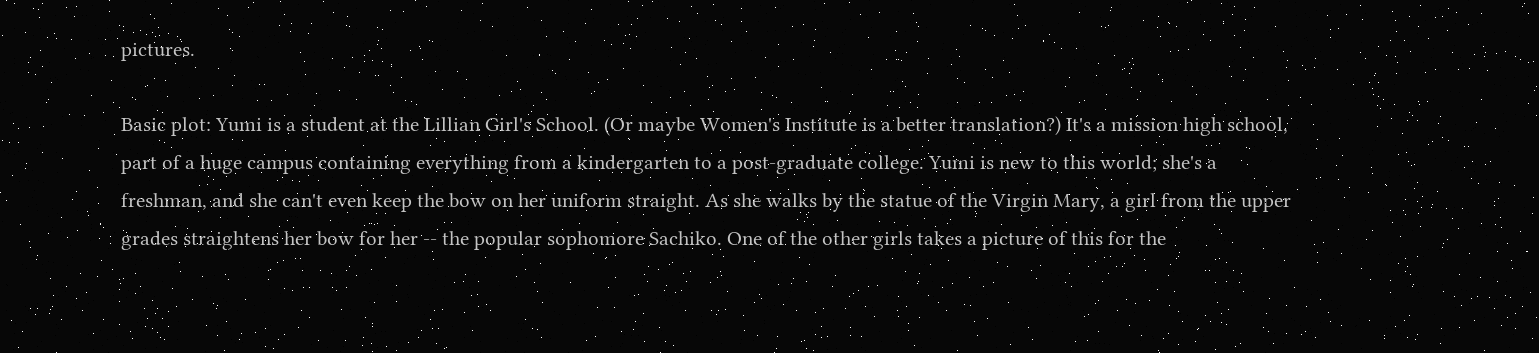pictures.

Basic plot: Yumi is a student at the Lillian Girl's School. (Or maybe Women's Institute is a better translation?) It's a mission high school, part of a huge campus containing everything from a kindergarten to a post-graduate college. Yumi is new to this world; she's a freshman, and she can't even keep the bow on her uniform straight. As she walks by the statue of the Virgin Mary, a girl from the upper grades straightens her bow for her -- the popular sophomore Sachiko. One of the other girls takes a picture of this for the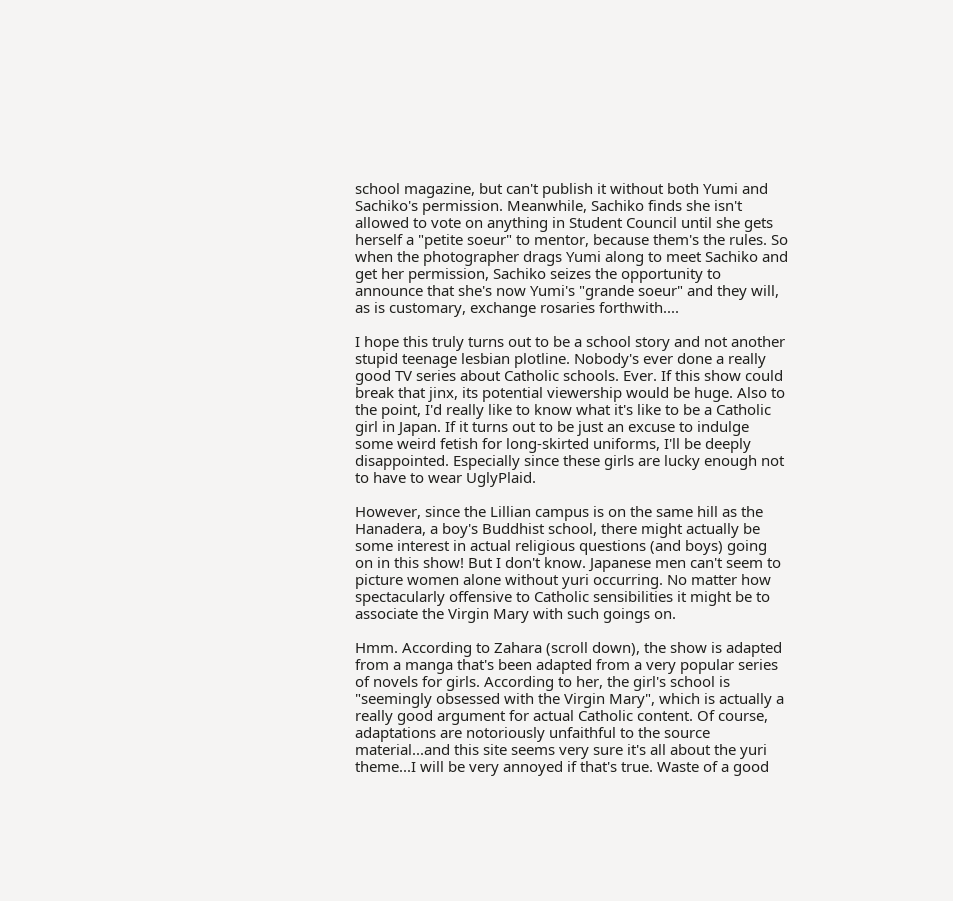school magazine, but can't publish it without both Yumi and Sachiko's permission. Meanwhile, Sachiko finds she isn't allowed to vote on anything in Student Council until she gets herself a "petite soeur" to mentor, because them's the rules. So when the photographer drags Yumi along to meet Sachiko and get her permission, Sachiko seizes the opportunity to announce that she's now Yumi's "grande soeur" and they will, as is customary, exchange rosaries forthwith....

I hope this truly turns out to be a school story and not another stupid teenage lesbian plotline. Nobody's ever done a really good TV series about Catholic schools. Ever. If this show could break that jinx, its potential viewership would be huge. Also to the point, I'd really like to know what it's like to be a Catholic girl in Japan. If it turns out to be just an excuse to indulge some weird fetish for long-skirted uniforms, I'll be deeply disappointed. Especially since these girls are lucky enough not to have to wear UglyPlaid.

However, since the Lillian campus is on the same hill as the Hanadera, a boy's Buddhist school, there might actually be some interest in actual religious questions (and boys) going on in this show! But I don't know. Japanese men can't seem to picture women alone without yuri occurring. No matter how spectacularly offensive to Catholic sensibilities it might be to associate the Virgin Mary with such goings on.

Hmm. According to Zahara (scroll down), the show is adapted from a manga that's been adapted from a very popular series of novels for girls. According to her, the girl's school is "seemingly obsessed with the Virgin Mary", which is actually a really good argument for actual Catholic content. Of course, adaptations are notoriously unfaithful to the source material...and this site seems very sure it's all about the yuri theme...I will be very annoyed if that's true. Waste of a good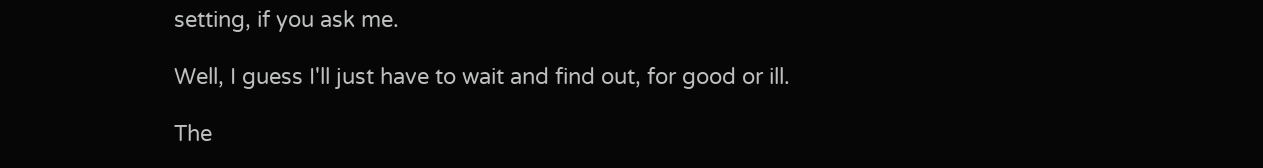setting, if you ask me.

Well, I guess I'll just have to wait and find out, for good or ill.

The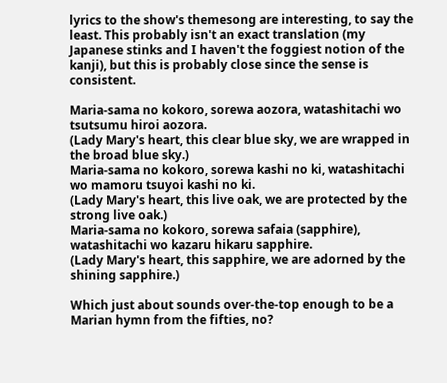lyrics to the show's themesong are interesting, to say the least. This probably isn't an exact translation (my Japanese stinks and I haven't the foggiest notion of the kanji), but this is probably close since the sense is consistent.

Maria-sama no kokoro, sorewa aozora, watashitachi wo tsutsumu hiroi aozora.
(Lady Mary's heart, this clear blue sky, we are wrapped in the broad blue sky.)
Maria-sama no kokoro, sorewa kashi no ki, watashitachi wo mamoru tsuyoi kashi no ki.
(Lady Mary's heart, this live oak, we are protected by the strong live oak.)
Maria-sama no kokoro, sorewa safaia (sapphire), watashitachi wo kazaru hikaru sapphire.
(Lady Mary's heart, this sapphire, we are adorned by the shining sapphire.)

Which just about sounds over-the-top enough to be a Marian hymn from the fifties, no?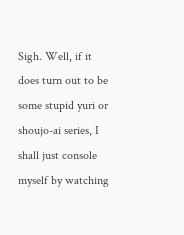Sigh. Well, if it does turn out to be some stupid yuri or shoujo-ai series, I shall just console myself by watching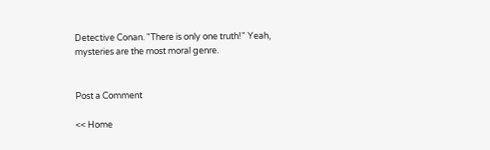Detective Conan. "There is only one truth!" Yeah, mysteries are the most moral genre.


Post a Comment

<< Home